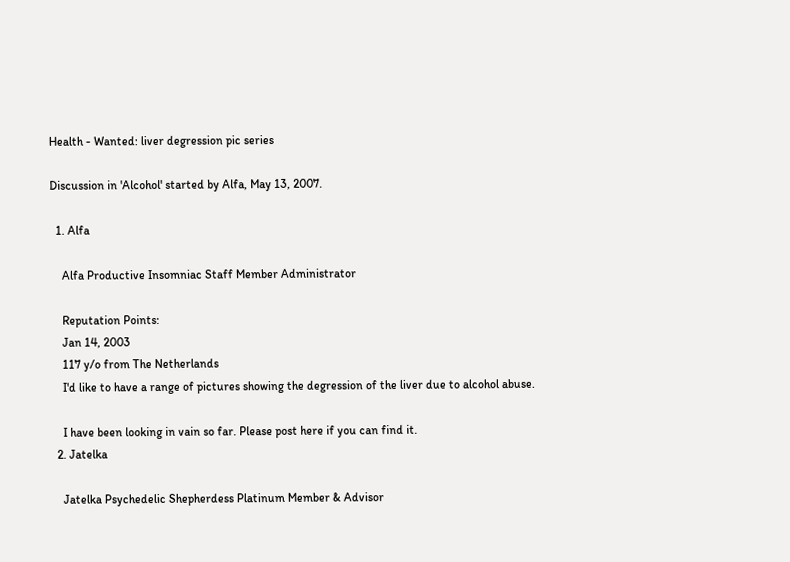Health - Wanted: liver degression pic series

Discussion in 'Alcohol' started by Alfa, May 13, 2007.

  1. Alfa

    Alfa Productive Insomniac Staff Member Administrator

    Reputation Points:
    Jan 14, 2003
    117 y/o from The Netherlands
    I'd like to have a range of pictures showing the degression of the liver due to alcohol abuse.

    I have been looking in vain so far. Please post here if you can find it.
  2. Jatelka

    Jatelka Psychedelic Shepherdess Platinum Member & Advisor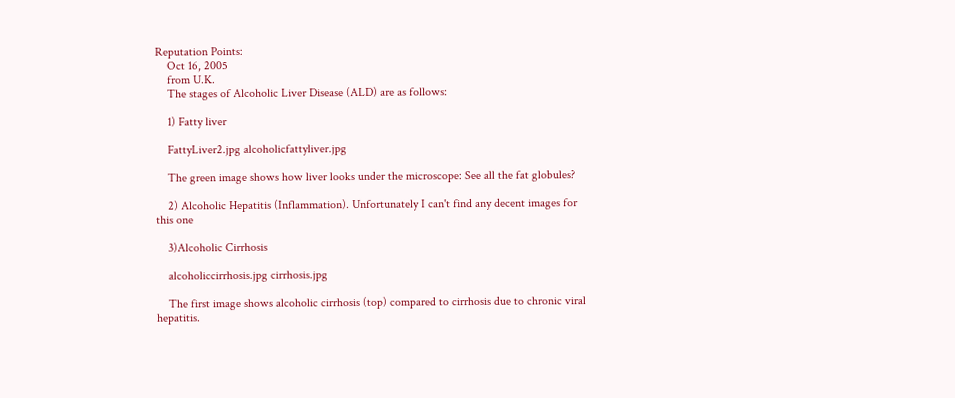Reputation Points:
    Oct 16, 2005
    from U.K.
    The stages of Alcoholic Liver Disease (ALD) are as follows:

    1) Fatty liver

    FattyLiver2.jpg alcoholicfattyliver.jpg

    The green image shows how liver looks under the microscope: See all the fat globules?

    2) Alcoholic Hepatitis (Inflammation). Unfortunately I can't find any decent images for this one

    3)Alcoholic Cirrhosis

    alcoholiccirrhosis.jpg cirrhosis.jpg

    The first image shows alcoholic cirrhosis (top) compared to cirrhosis due to chronic viral hepatitis.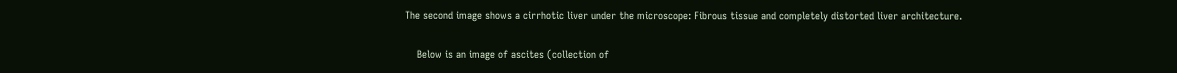The second image shows a cirrhotic liver under the microscope: Fibrous tissue and completely distorted liver architecture.

    Below is an image of ascites (collection of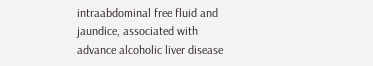intraabdominal free fluid and jaundice, associated with advance alcoholic liver disease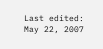Last edited: May 22, 2007